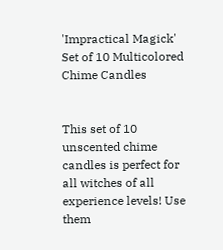'Impractical Magick' Set of 10 Multicolored Chime Candles


This set of 10 unscented chime candles is perfect for all witches of all experience levels! Use them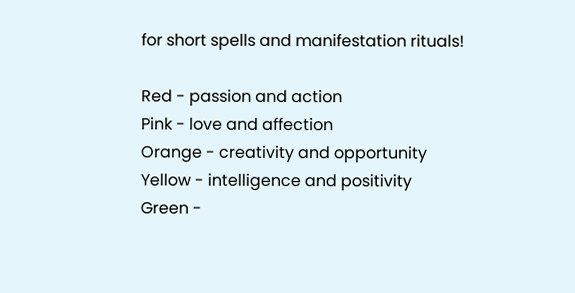for short spells and manifestation rituals!

Red - passion and action
Pink - love and affection
Orange - creativity and opportunity
Yellow - intelligence and positivity
Green -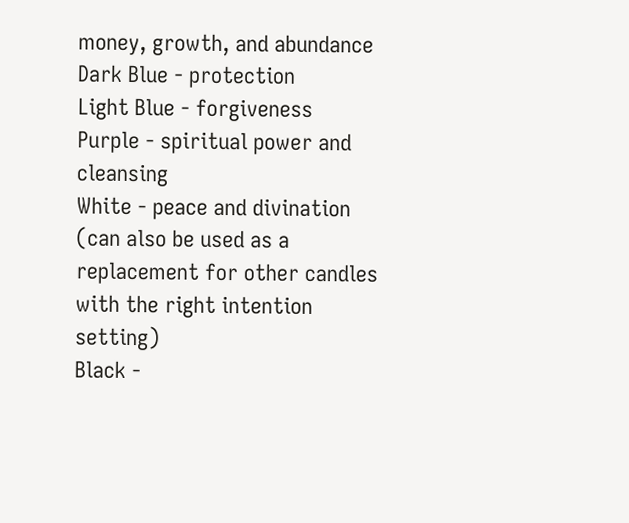money, growth, and abundance
Dark Blue - protection
Light Blue - forgiveness
Purple - spiritual power and cleansing
White - peace and divination (can also be used as a replacement for other candles with the right intention setting)
Black -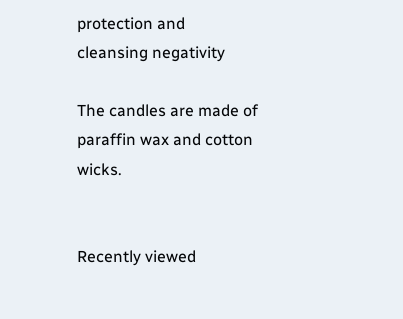protection and cleansing negativity

The candles are made of paraffin wax and cotton wicks.


Recently viewed